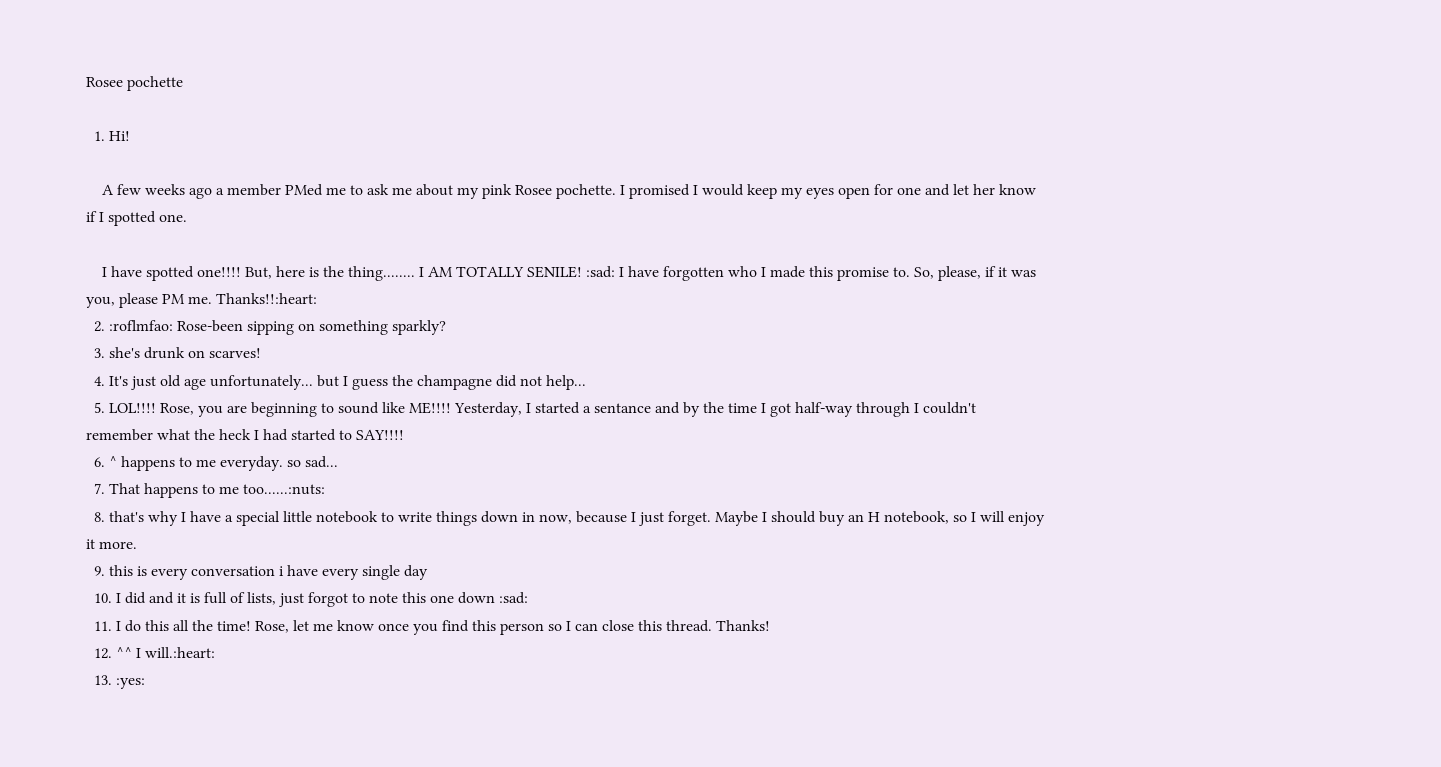Rosee pochette

  1. Hi!

    A few weeks ago a member PMed me to ask me about my pink Rosee pochette. I promised I would keep my eyes open for one and let her know if I spotted one.

    I have spotted one!!!! But, here is the thing........ I AM TOTALLY SENILE! :sad: I have forgotten who I made this promise to. So, please, if it was you, please PM me. Thanks!!:heart:
  2. :roflmfao: Rose-been sipping on something sparkly?
  3. she's drunk on scarves!
  4. It's just old age unfortunately... but I guess the champagne did not help...
  5. LOL!!!! Rose, you are beginning to sound like ME!!!! Yesterday, I started a sentance and by the time I got half-way through I couldn't remember what the heck I had started to SAY!!!!
  6. ^ happens to me everyday. so sad...
  7. That happens to me too......:nuts:
  8. that's why I have a special little notebook to write things down in now, because I just forget. Maybe I should buy an H notebook, so I will enjoy it more.
  9. this is every conversation i have every single day
  10. I did and it is full of lists, just forgot to note this one down :sad:
  11. I do this all the time! Rose, let me know once you find this person so I can close this thread. Thanks!
  12. ^^ I will.:heart:
  13. :yes: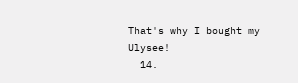That's why I bought my Ulysee!
  14.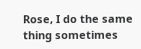Rose, I do the same thing sometimes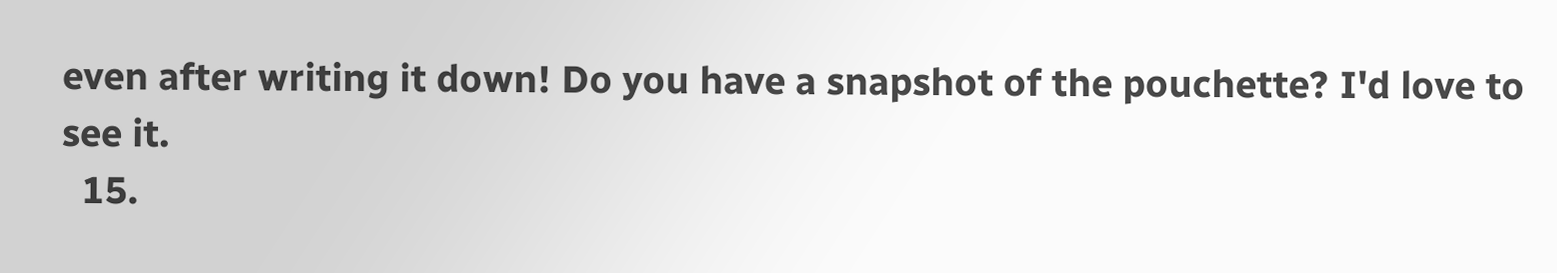even after writing it down! Do you have a snapshot of the pouchette? I'd love to see it.
  15.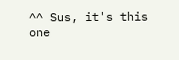^^ Sus, it's this one